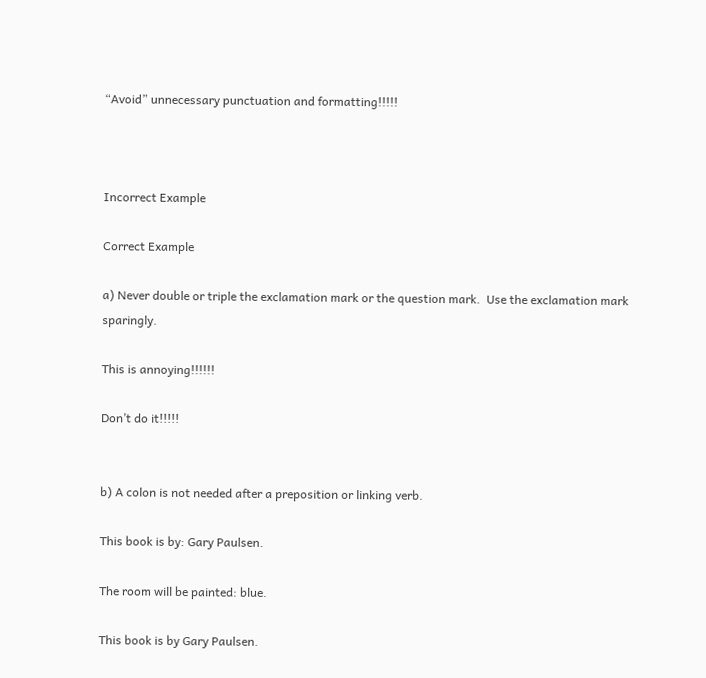“Avoid” unnecessary punctuation and formatting!!!!!



Incorrect Example

Correct Example

a) Never double or triple the exclamation mark or the question mark.  Use the exclamation mark sparingly.

This is annoying!!!!!!

Don’t do it!!!!!


b) A colon is not needed after a preposition or linking verb.

This book is by: Gary Paulsen.

The room will be painted: blue.

This book is by Gary Paulsen.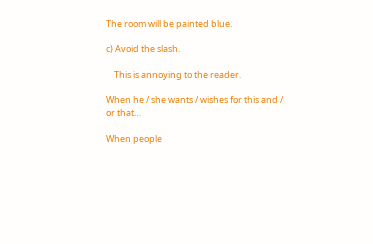The room will be painted blue.

c) Avoid the slash.

    This is annoying to the reader.

When he / she wants / wishes for this and / or that…

When people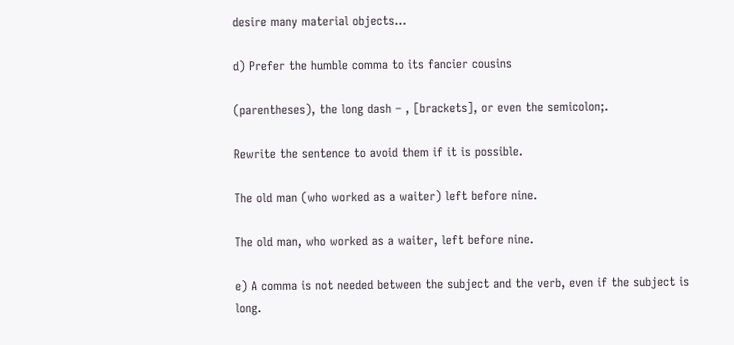desire many material objects…

d) Prefer the humble comma to its fancier cousins

(parentheses), the long dash – , [brackets], or even the semicolon;.

Rewrite the sentence to avoid them if it is possible.

The old man (who worked as a waiter) left before nine.

The old man, who worked as a waiter, left before nine.

e) A comma is not needed between the subject and the verb, even if the subject is long.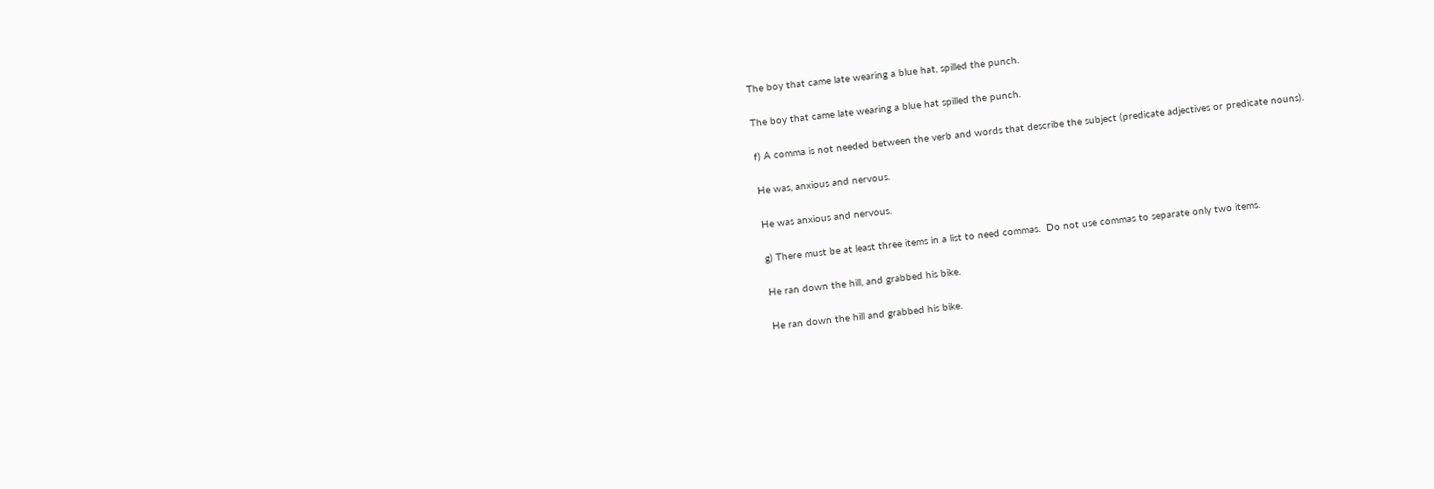The boy that came late wearing a blue hat, spilled the punch.

The boy that came late wearing a blue hat spilled the punch.

f) A comma is not needed between the verb and words that describe the subject (predicate adjectives or predicate nouns).

He was, anxious and nervous.

He was anxious and nervous.

g) There must be at least three items in a list to need commas.  Do not use commas to separate only two items.

He ran down the hill, and grabbed his bike.

He ran down the hill and grabbed his bike.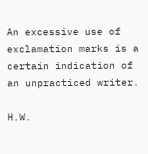An excessive use of exclamation marks is a certain indication of an unpracticed writer.

H.W.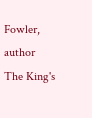Fowler, author
The King's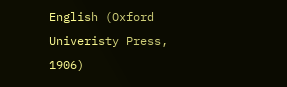English (Oxford Univeristy Press, 1906)